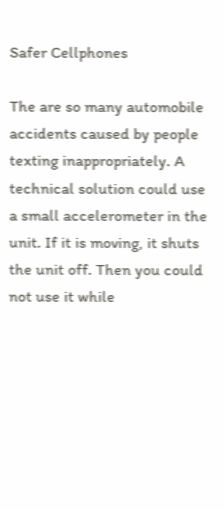Safer Cellphones

The are so many automobile accidents caused by people texting inappropriately. A technical solution could use a small accelerometer in the unit. If it is moving, it shuts the unit off. Then you could not use it while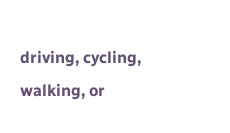driving, cycling, walking, or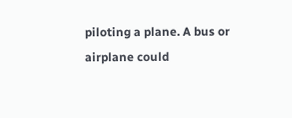piloting a plane. A bus or airplane could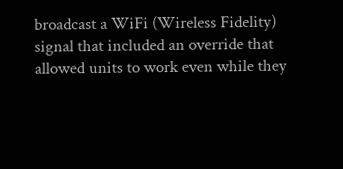broadcast a WiFi (Wireless Fidelity) signal that included an override that allowed units to work even while they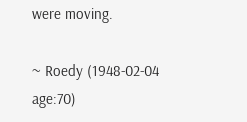were moving.

~ Roedy (1948-02-04 age:70)